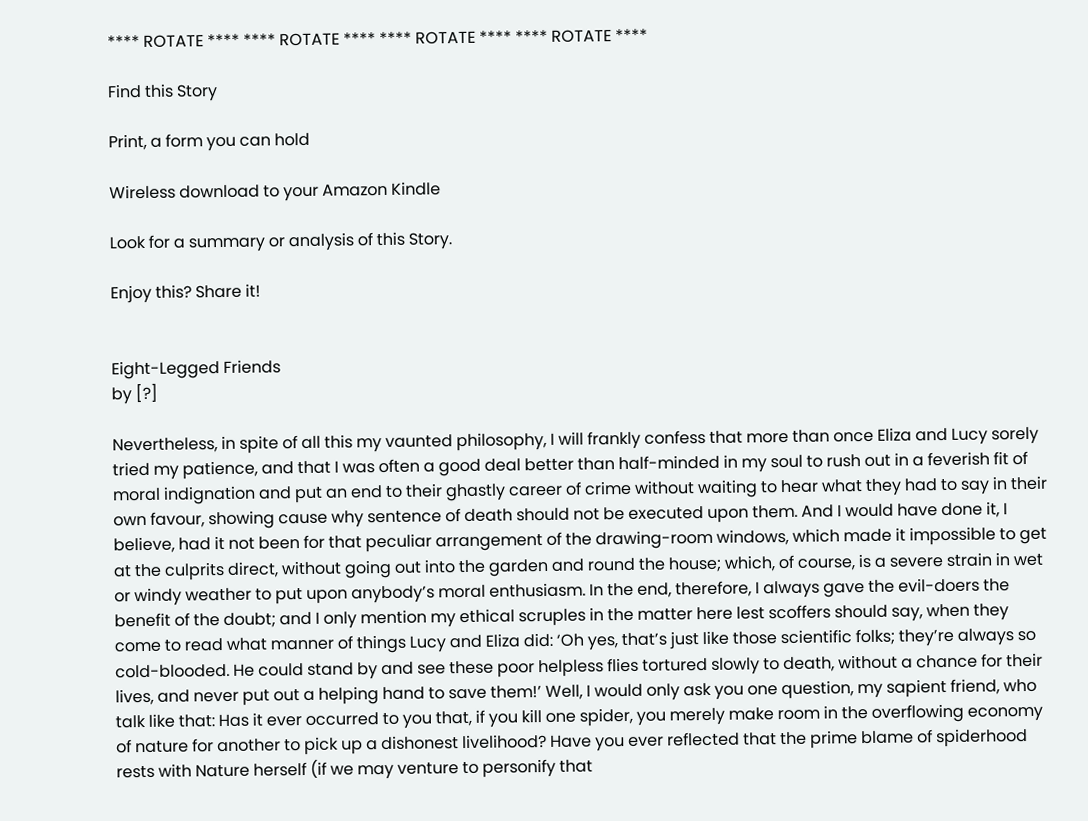**** ROTATE **** **** ROTATE **** **** ROTATE **** **** ROTATE ****

Find this Story

Print, a form you can hold

Wireless download to your Amazon Kindle

Look for a summary or analysis of this Story.

Enjoy this? Share it!


Eight-Legged Friends
by [?]

Nevertheless, in spite of all this my vaunted philosophy, I will frankly confess that more than once Eliza and Lucy sorely tried my patience, and that I was often a good deal better than half-minded in my soul to rush out in a feverish fit of moral indignation and put an end to their ghastly career of crime without waiting to hear what they had to say in their own favour, showing cause why sentence of death should not be executed upon them. And I would have done it, I believe, had it not been for that peculiar arrangement of the drawing-room windows, which made it impossible to get at the culprits direct, without going out into the garden and round the house; which, of course, is a severe strain in wet or windy weather to put upon anybody’s moral enthusiasm. In the end, therefore, I always gave the evil-doers the benefit of the doubt; and I only mention my ethical scruples in the matter here lest scoffers should say, when they come to read what manner of things Lucy and Eliza did: ‘Oh yes, that’s just like those scientific folks; they’re always so cold-blooded. He could stand by and see these poor helpless flies tortured slowly to death, without a chance for their lives, and never put out a helping hand to save them!’ Well, I would only ask you one question, my sapient friend, who talk like that: Has it ever occurred to you that, if you kill one spider, you merely make room in the overflowing economy of nature for another to pick up a dishonest livelihood? Have you ever reflected that the prime blame of spiderhood rests with Nature herself (if we may venture to personify that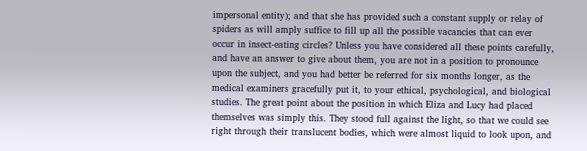impersonal entity); and that she has provided such a constant supply or relay of spiders as will amply suffice to fill up all the possible vacancies that can ever occur in insect-eating circles? Unless you have considered all these points carefully, and have an answer to give about them, you are not in a position to pronounce upon the subject, and you had better be referred for six months longer, as the medical examiners gracefully put it, to your ethical, psychological, and biological studies. The great point about the position in which Eliza and Lucy had placed themselves was simply this. They stood full against the light, so that we could see right through their translucent bodies, which were almost liquid to look upon, and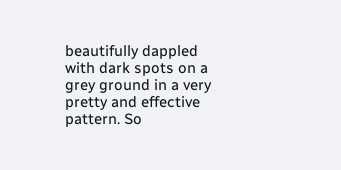beautifully dappled with dark spots on a grey ground in a very pretty and effective pattern. So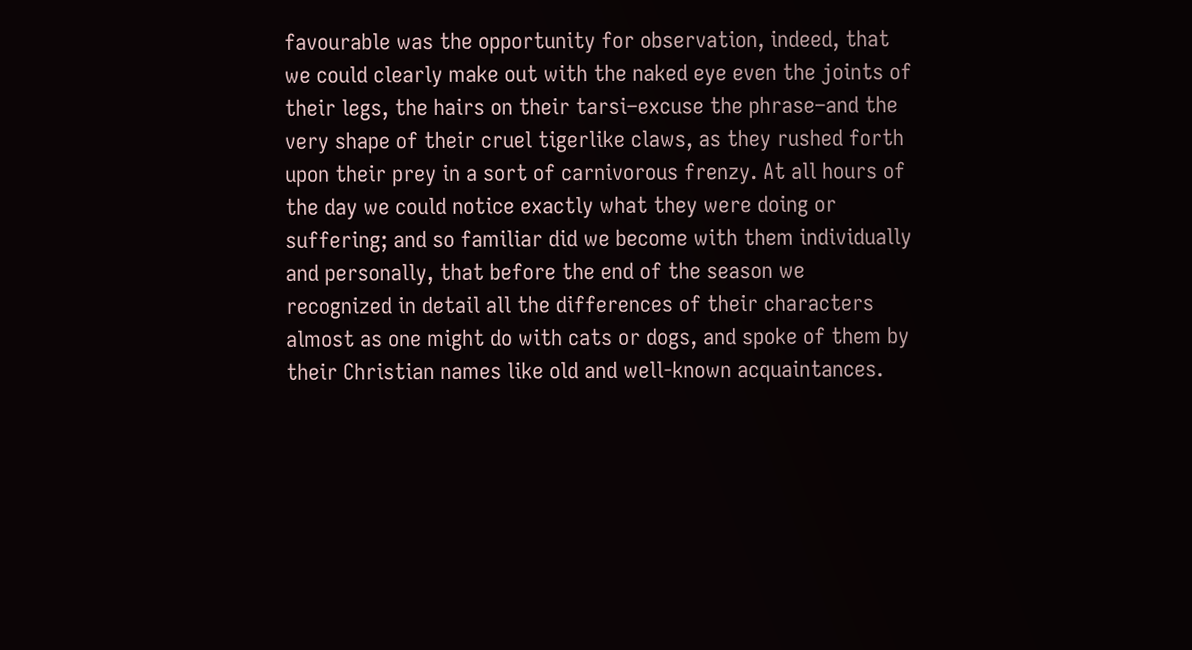favourable was the opportunity for observation, indeed, that we could clearly make out with the naked eye even the joints of their legs, the hairs on their tarsi–excuse the phrase–and the very shape of their cruel tigerlike claws, as they rushed forth upon their prey in a sort of carnivorous frenzy. At all hours of the day we could notice exactly what they were doing or suffering; and so familiar did we become with them individually and personally, that before the end of the season we recognized in detail all the differences of their characters almost as one might do with cats or dogs, and spoke of them by their Christian names like old and well-known acquaintances.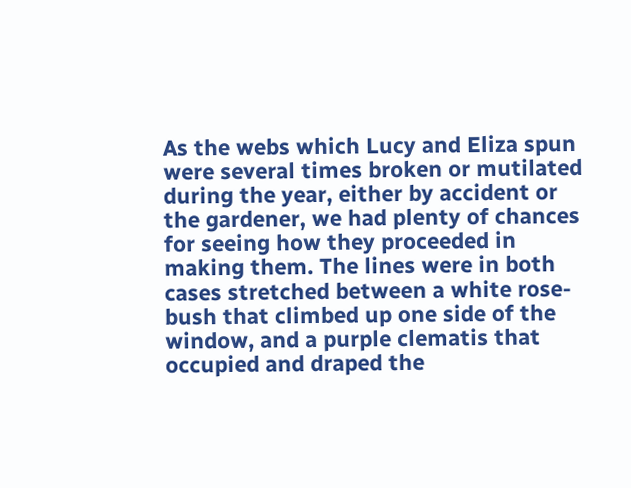As the webs which Lucy and Eliza spun were several times broken or mutilated during the year, either by accident or the gardener, we had plenty of chances for seeing how they proceeded in making them. The lines were in both cases stretched between a white rose-bush that climbed up one side of the window, and a purple clematis that occupied and draped the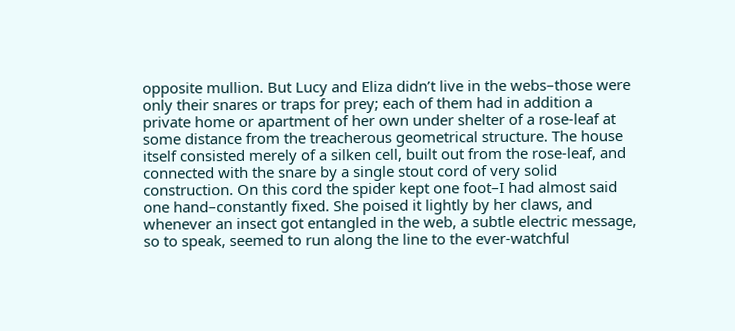opposite mullion. But Lucy and Eliza didn’t live in the webs–those were only their snares or traps for prey; each of them had in addition a private home or apartment of her own under shelter of a rose-leaf at some distance from the treacherous geometrical structure. The house itself consisted merely of a silken cell, built out from the rose-leaf, and connected with the snare by a single stout cord of very solid construction. On this cord the spider kept one foot–I had almost said one hand–constantly fixed. She poised it lightly by her claws, and whenever an insect got entangled in the web, a subtle electric message, so to speak, seemed to run along the line to the ever-watchful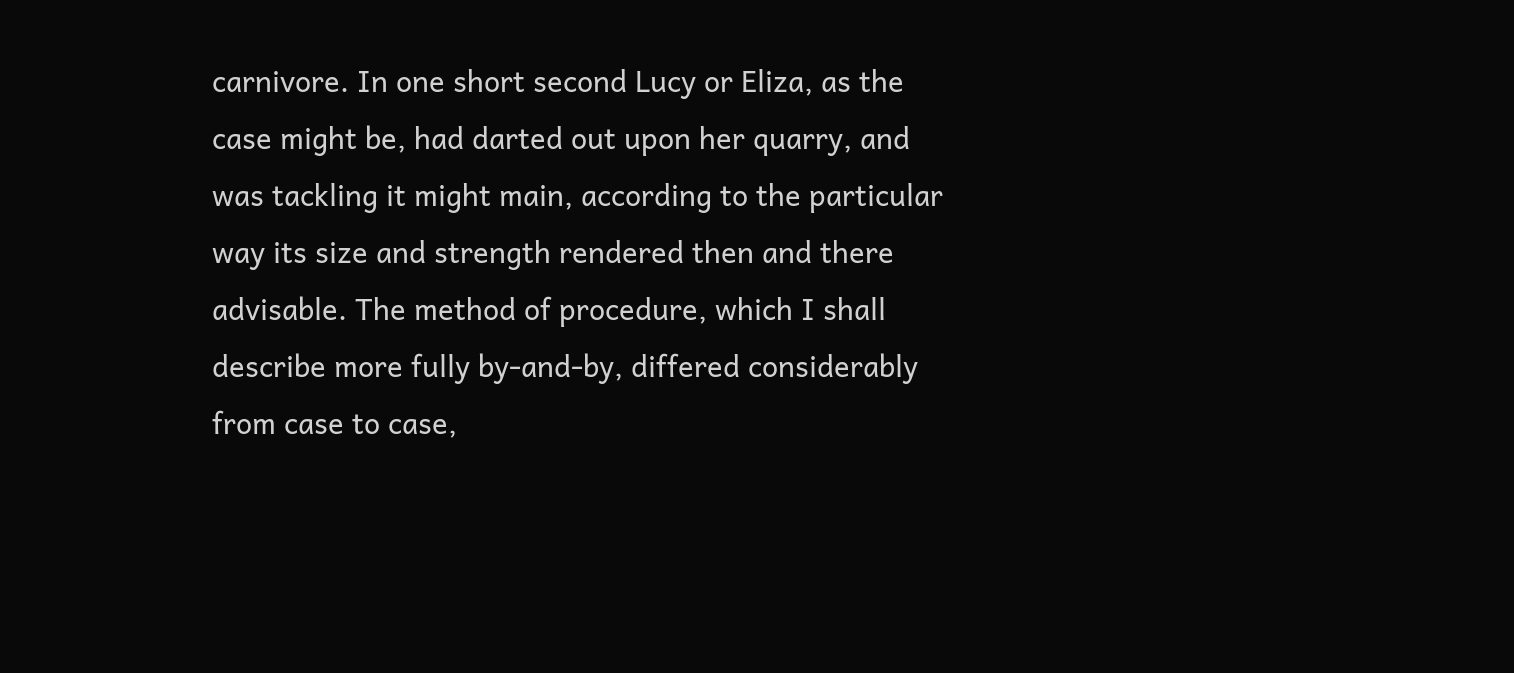carnivore. In one short second Lucy or Eliza, as the case might be, had darted out upon her quarry, and was tackling it might main, according to the particular way its size and strength rendered then and there advisable. The method of procedure, which I shall describe more fully by-and-by, differed considerably from case to case,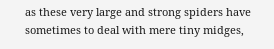as these very large and strong spiders have sometimes to deal with mere tiny midges,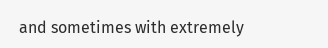and sometimes with extremely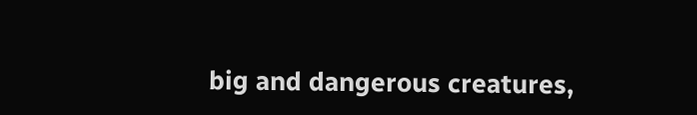big and dangerous creatures,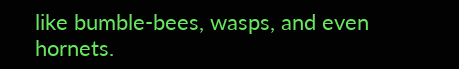like bumble-bees, wasps, and even hornets.